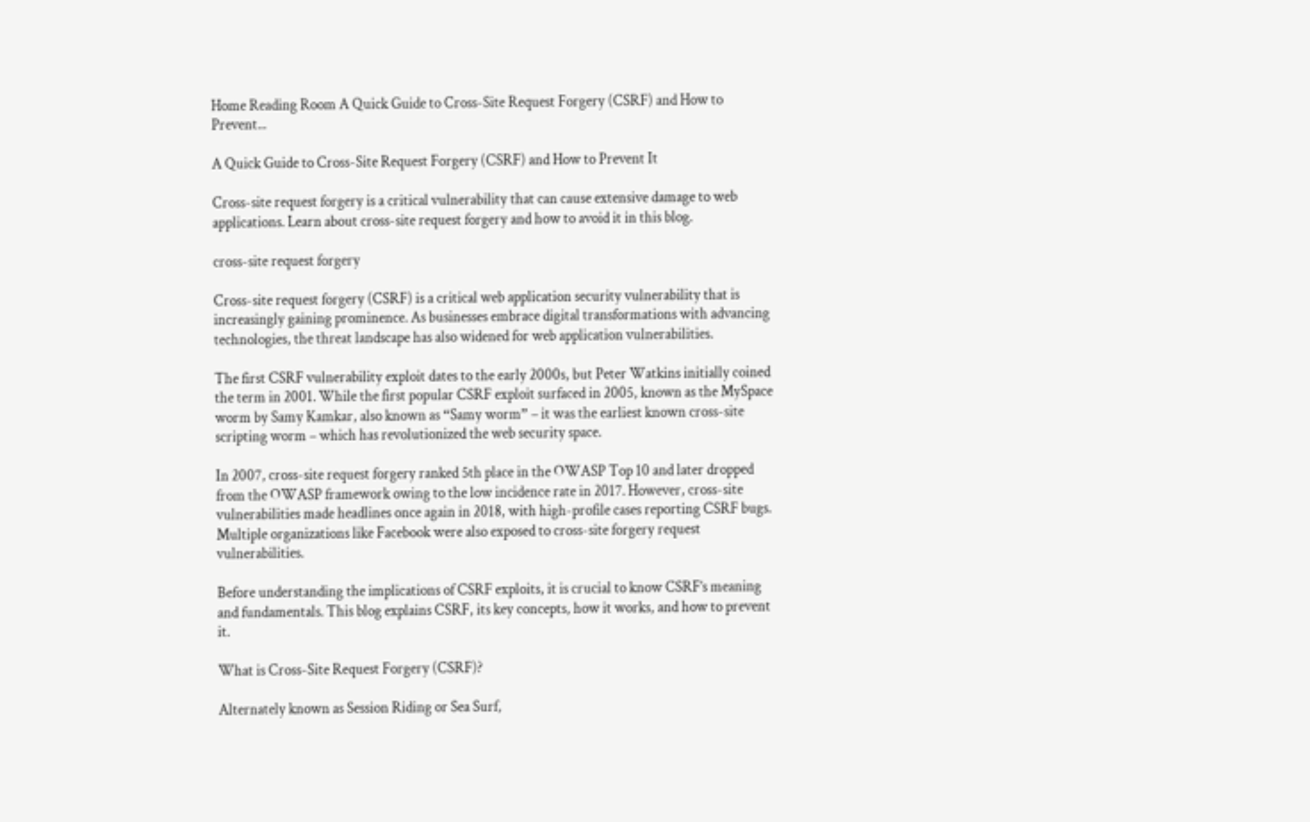Home Reading Room A Quick Guide to Cross-Site Request Forgery (CSRF) and How to Prevent...

A Quick Guide to Cross-Site Request Forgery (CSRF) and How to Prevent It

Cross-site request forgery is a critical vulnerability that can cause extensive damage to web applications. Learn about cross-site request forgery and how to avoid it in this blog.

cross-site request forgery

Cross-site request forgery (CSRF) is a critical web application security vulnerability that is increasingly gaining prominence. As businesses embrace digital transformations with advancing technologies, the threat landscape has also widened for web application vulnerabilities.

The first CSRF vulnerability exploit dates to the early 2000s, but Peter Watkins initially coined the term in 2001. While the first popular CSRF exploit surfaced in 2005, known as the MySpace worm by Samy Kamkar, also known as “Samy worm” – it was the earliest known cross-site scripting worm – which has revolutionized the web security space.

In 2007, cross-site request forgery ranked 5th place in the OWASP Top 10 and later dropped from the OWASP framework owing to the low incidence rate in 2017. However, cross-site vulnerabilities made headlines once again in 2018, with high-profile cases reporting CSRF bugs. Multiple organizations like Facebook were also exposed to cross-site forgery request vulnerabilities.

Before understanding the implications of CSRF exploits, it is crucial to know CSRF’s meaning and fundamentals. This blog explains CSRF, its key concepts, how it works, and how to prevent it.

What is Cross-Site Request Forgery (CSRF)?

Alternately known as Session Riding or Sea Surf,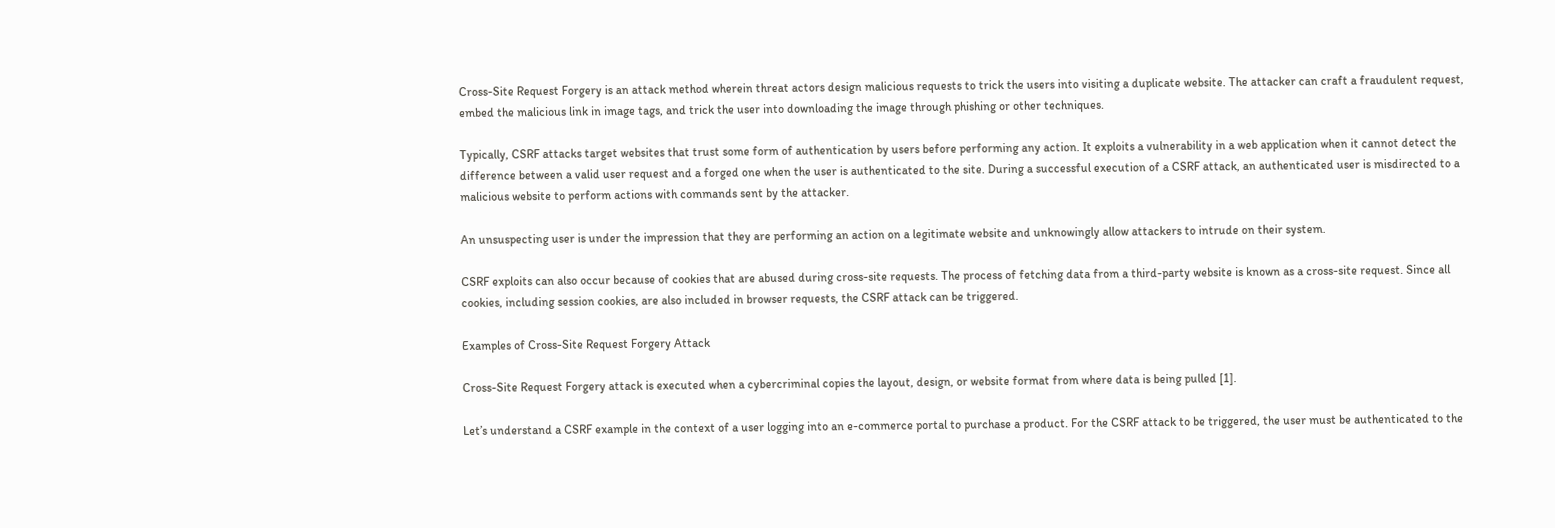Cross-Site Request Forgery is an attack method wherein threat actors design malicious requests to trick the users into visiting a duplicate website. The attacker can craft a fraudulent request, embed the malicious link in image tags, and trick the user into downloading the image through phishing or other techniques.

Typically, CSRF attacks target websites that trust some form of authentication by users before performing any action. It exploits a vulnerability in a web application when it cannot detect the difference between a valid user request and a forged one when the user is authenticated to the site. During a successful execution of a CSRF attack, an authenticated user is misdirected to a malicious website to perform actions with commands sent by the attacker.

An unsuspecting user is under the impression that they are performing an action on a legitimate website and unknowingly allow attackers to intrude on their system.

CSRF exploits can also occur because of cookies that are abused during cross-site requests. The process of fetching data from a third-party website is known as a cross-site request. Since all cookies, including session cookies, are also included in browser requests, the CSRF attack can be triggered.

Examples of Cross-Site Request Forgery Attack

Cross-Site Request Forgery attack is executed when a cybercriminal copies the layout, design, or website format from where data is being pulled [1].

Let’s understand a CSRF example in the context of a user logging into an e-commerce portal to purchase a product. For the CSRF attack to be triggered, the user must be authenticated to the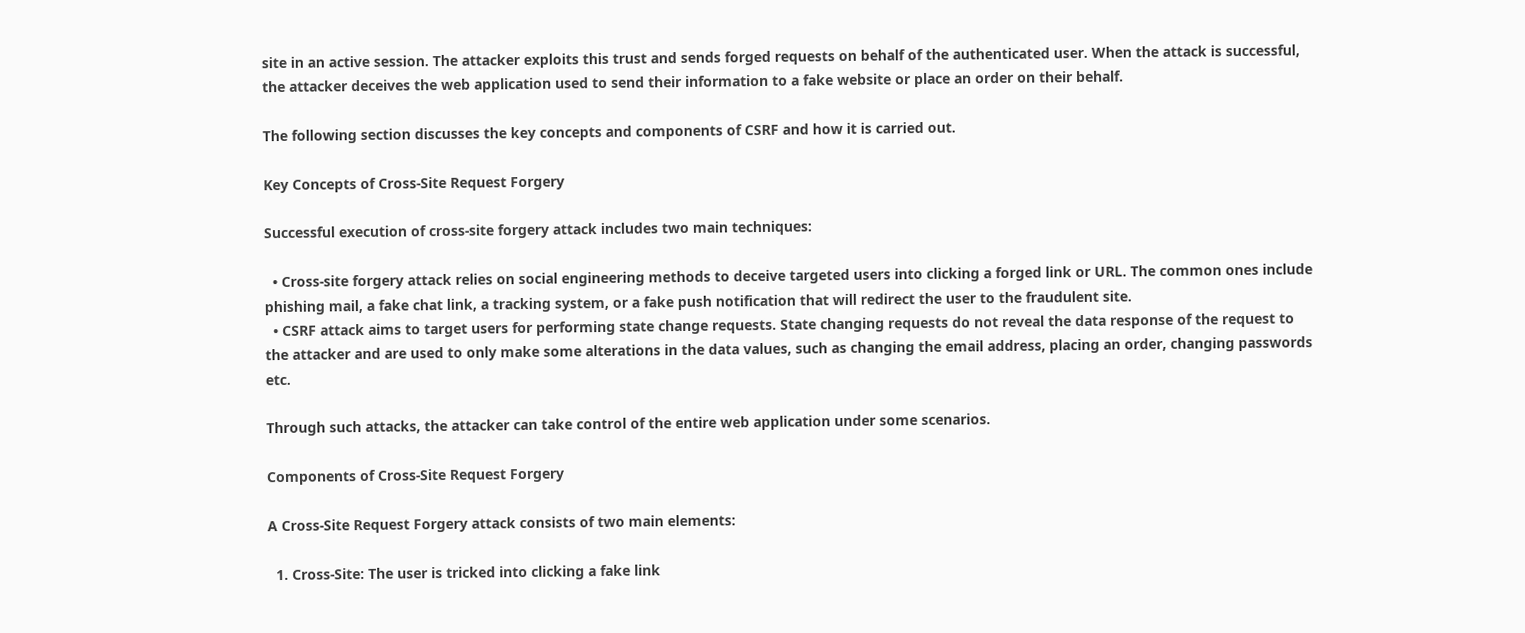site in an active session. The attacker exploits this trust and sends forged requests on behalf of the authenticated user. When the attack is successful, the attacker deceives the web application used to send their information to a fake website or place an order on their behalf.

The following section discusses the key concepts and components of CSRF and how it is carried out.

Key Concepts of Cross-Site Request Forgery

Successful execution of cross-site forgery attack includes two main techniques:

  • Cross-site forgery attack relies on social engineering methods to deceive targeted users into clicking a forged link or URL. The common ones include phishing mail, a fake chat link, a tracking system, or a fake push notification that will redirect the user to the fraudulent site.
  • CSRF attack aims to target users for performing state change requests. State changing requests do not reveal the data response of the request to the attacker and are used to only make some alterations in the data values, such as changing the email address, placing an order, changing passwords etc.

Through such attacks, the attacker can take control of the entire web application under some scenarios.

Components of Cross-Site Request Forgery

A Cross-Site Request Forgery attack consists of two main elements:

  1. Cross-Site: The user is tricked into clicking a fake link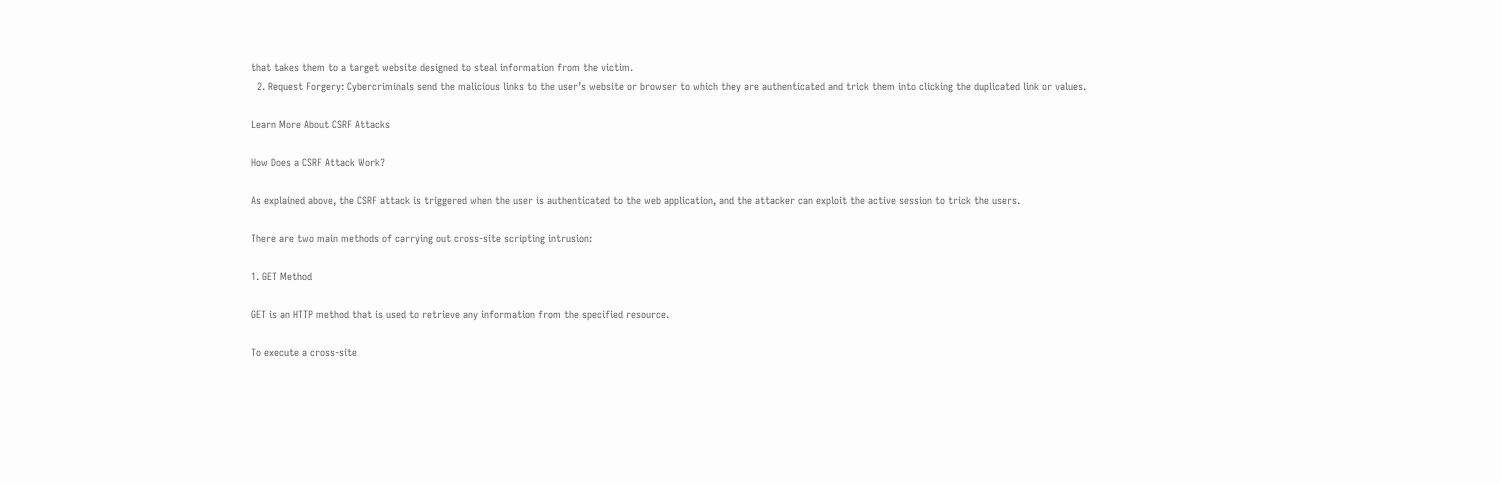that takes them to a target website designed to steal information from the victim.
  2. Request Forgery: Cybercriminals send the malicious links to the user’s website or browser to which they are authenticated and trick them into clicking the duplicated link or values.

Learn More About CSRF Attacks

How Does a CSRF Attack Work?

As explained above, the CSRF attack is triggered when the user is authenticated to the web application, and the attacker can exploit the active session to trick the users.

There are two main methods of carrying out cross-site scripting intrusion:

1. GET Method

GET is an HTTP method that is used to retrieve any information from the specified resource.

To execute a cross-site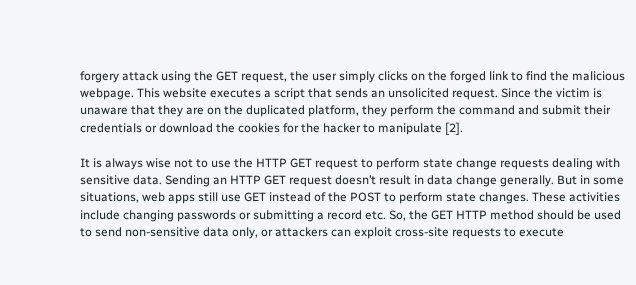forgery attack using the GET request, the user simply clicks on the forged link to find the malicious webpage. This website executes a script that sends an unsolicited request. Since the victim is unaware that they are on the duplicated platform, they perform the command and submit their credentials or download the cookies for the hacker to manipulate [2].

It is always wise not to use the HTTP GET request to perform state change requests dealing with sensitive data. Sending an HTTP GET request doesn’t result in data change generally. But in some situations, web apps still use GET instead of the POST to perform state changes. These activities include changing passwords or submitting a record etc. So, the GET HTTP method should be used to send non-sensitive data only, or attackers can exploit cross-site requests to execute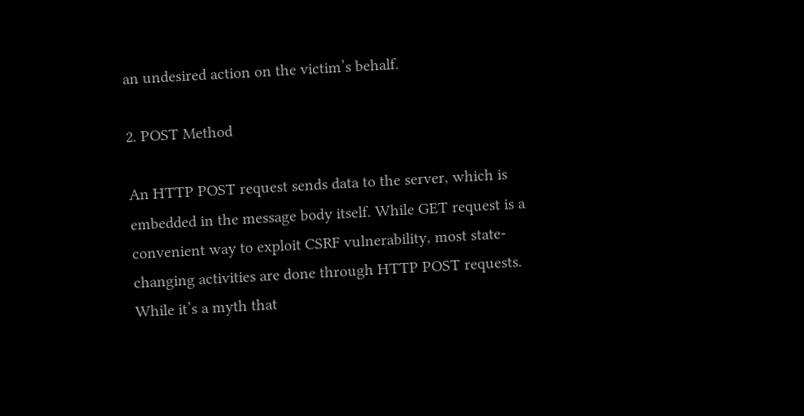an undesired action on the victim’s behalf.

2. POST Method

An HTTP POST request sends data to the server, which is embedded in the message body itself. While GET request is a convenient way to exploit CSRF vulnerability, most state-changing activities are done through HTTP POST requests. While it’s a myth that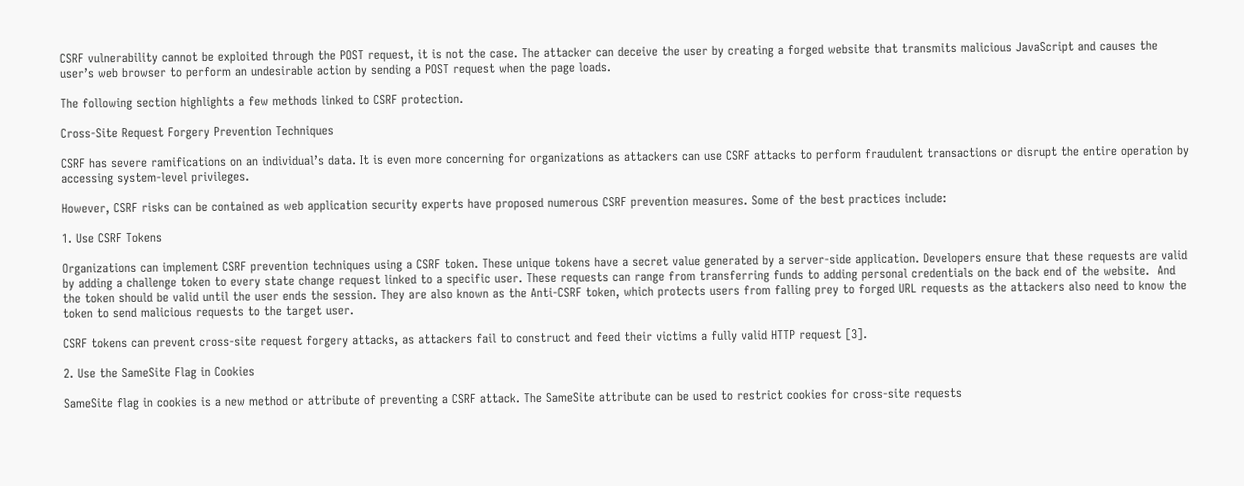CSRF vulnerability cannot be exploited through the POST request, it is not the case. The attacker can deceive the user by creating a forged website that transmits malicious JavaScript and causes the user’s web browser to perform an undesirable action by sending a POST request when the page loads.

The following section highlights a few methods linked to CSRF protection.

Cross-Site Request Forgery Prevention Techniques

CSRF has severe ramifications on an individual’s data. It is even more concerning for organizations as attackers can use CSRF attacks to perform fraudulent transactions or disrupt the entire operation by accessing system-level privileges.

However, CSRF risks can be contained as web application security experts have proposed numerous CSRF prevention measures. Some of the best practices include:

1. Use CSRF Tokens

Organizations can implement CSRF prevention techniques using a CSRF token. These unique tokens have a secret value generated by a server-side application. Developers ensure that these requests are valid by adding a challenge token to every state change request linked to a specific user. These requests can range from transferring funds to adding personal credentials on the back end of the website.  And the token should be valid until the user ends the session. They are also known as the Anti-CSRF token, which protects users from falling prey to forged URL requests as the attackers also need to know the token to send malicious requests to the target user.

CSRF tokens can prevent cross-site request forgery attacks, as attackers fail to construct and feed their victims a fully valid HTTP request [3].

2. Use the SameSite Flag in Cookies

SameSite flag in cookies is a new method or attribute of preventing a CSRF attack. The SameSite attribute can be used to restrict cookies for cross-site requests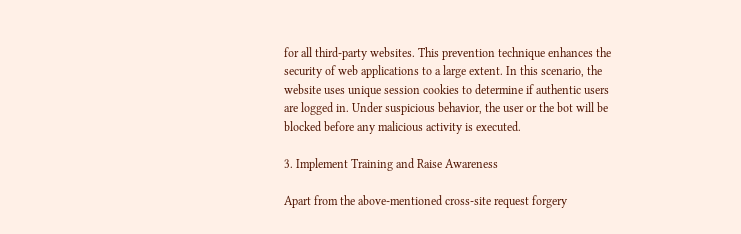for all third-party websites. This prevention technique enhances the security of web applications to a large extent. In this scenario, the website uses unique session cookies to determine if authentic users are logged in. Under suspicious behavior, the user or the bot will be blocked before any malicious activity is executed.

3. Implement Training and Raise Awareness

Apart from the above-mentioned cross-site request forgery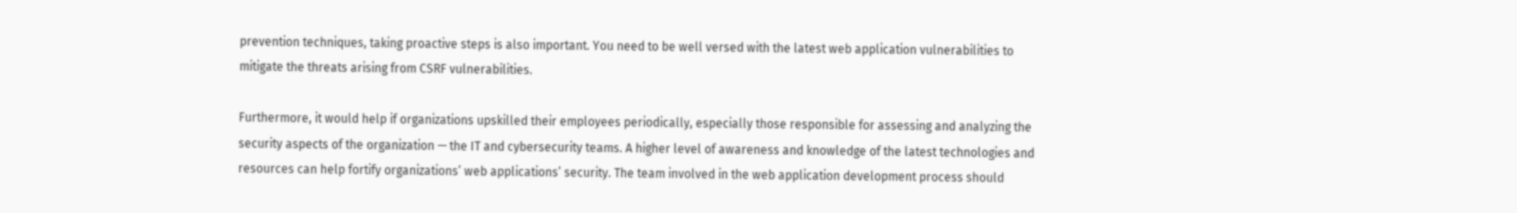prevention techniques, taking proactive steps is also important. You need to be well versed with the latest web application vulnerabilities to mitigate the threats arising from CSRF vulnerabilities.

Furthermore, it would help if organizations upskilled their employees periodically, especially those responsible for assessing and analyzing the security aspects of the organization — the IT and cybersecurity teams. A higher level of awareness and knowledge of the latest technologies and resources can help fortify organizations’ web applications’ security. The team involved in the web application development process should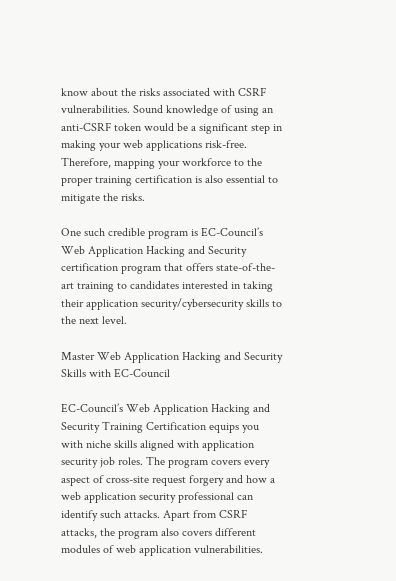know about the risks associated with CSRF vulnerabilities. Sound knowledge of using an anti-CSRF token would be a significant step in making your web applications risk-free. Therefore, mapping your workforce to the proper training certification is also essential to mitigate the risks.

One such credible program is EC-Council’s Web Application Hacking and Security certification program that offers state-of-the-art training to candidates interested in taking their application security/cybersecurity skills to the next level.

Master Web Application Hacking and Security Skills with EC-Council

EC-Council’s Web Application Hacking and Security Training Certification equips you with niche skills aligned with application security job roles. The program covers every aspect of cross-site request forgery and how a web application security professional can identify such attacks. Apart from CSRF attacks, the program also covers different modules of web application vulnerabilities.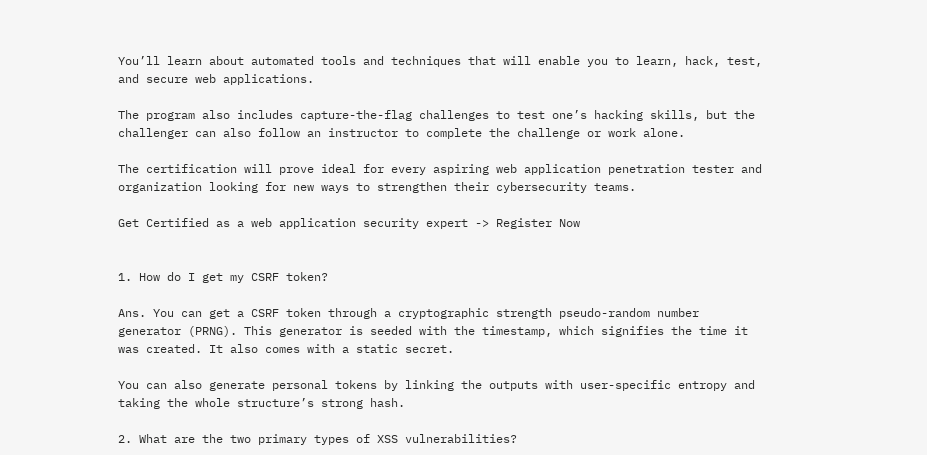You’ll learn about automated tools and techniques that will enable you to learn, hack, test, and secure web applications.

The program also includes capture-the-flag challenges to test one’s hacking skills, but the challenger can also follow an instructor to complete the challenge or work alone.

The certification will prove ideal for every aspiring web application penetration tester and organization looking for new ways to strengthen their cybersecurity teams.

Get Certified as a web application security expert -> Register Now


1. How do I get my CSRF token?

Ans. You can get a CSRF token through a cryptographic strength pseudo-random number generator (PRNG). This generator is seeded with the timestamp, which signifies the time it was created. It also comes with a static secret.

You can also generate personal tokens by linking the outputs with user-specific entropy and taking the whole structure’s strong hash.

2. What are the two primary types of XSS vulnerabilities?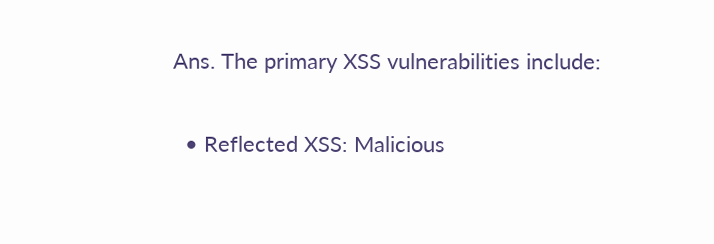Ans. The primary XSS vulnerabilities include:

  • Reflected XSS: Malicious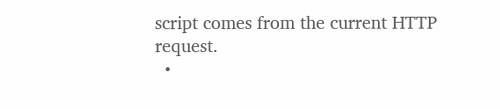script comes from the current HTTP request.
  •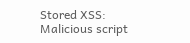Stored XSS: Malicious script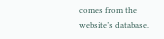comes from the website’s database.